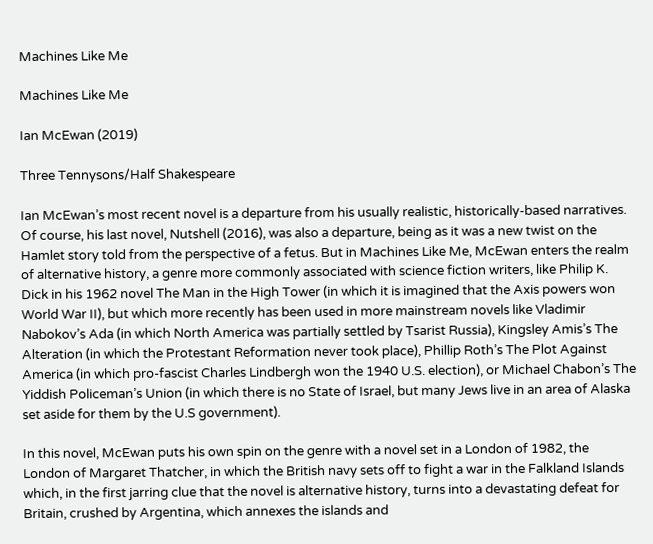Machines Like Me

Machines Like Me

Ian McEwan (2019)

Three Tennysons/Half Shakespeare

Ian McEwan’s most recent novel is a departure from his usually realistic, historically-based narratives. Of course, his last novel, Nutshell (2016), was also a departure, being as it was a new twist on the Hamlet story told from the perspective of a fetus. But in Machines Like Me, McEwan enters the realm of alternative history, a genre more commonly associated with science fiction writers, like Philip K. Dick in his 1962 novel The Man in the High Tower (in which it is imagined that the Axis powers won World War II), but which more recently has been used in more mainstream novels like Vladimir Nabokov’s Ada (in which North America was partially settled by Tsarist Russia), Kingsley Amis’s The Alteration (in which the Protestant Reformation never took place), Phillip Roth’s The Plot Against America (in which pro-fascist Charles Lindbergh won the 1940 U.S. election), or Michael Chabon’s The Yiddish Policeman’s Union (in which there is no State of Israel, but many Jews live in an area of Alaska set aside for them by the U.S government).

In this novel, McEwan puts his own spin on the genre with a novel set in a London of 1982, the London of Margaret Thatcher, in which the British navy sets off to fight a war in the Falkland Islands which, in the first jarring clue that the novel is alternative history, turns into a devastating defeat for Britain, crushed by Argentina, which annexes the islands and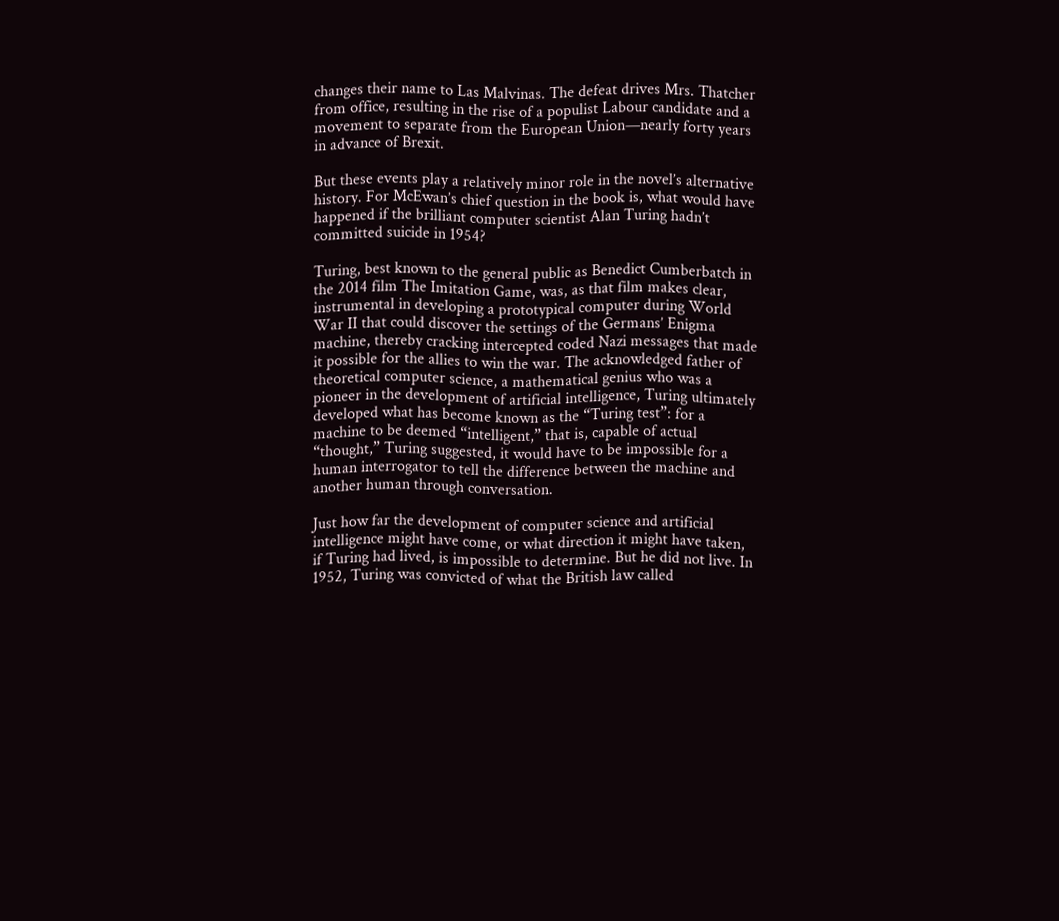changes their name to Las Malvinas. The defeat drives Mrs. Thatcher from office, resulting in the rise of a populist Labour candidate and a movement to separate from the European Union—nearly forty years in advance of Brexit.

But these events play a relatively minor role in the novel’s alternative history. For McEwan’s chief question in the book is, what would have happened if the brilliant computer scientist Alan Turing hadn’t committed suicide in 1954?

Turing, best known to the general public as Benedict Cumberbatch in the 2014 film The Imitation Game, was, as that film makes clear, instrumental in developing a prototypical computer during World War II that could discover the settings of the Germans’ Enigma machine, thereby cracking intercepted coded Nazi messages that made it possible for the allies to win the war. The acknowledged father of theoretical computer science, a mathematical genius who was a pioneer in the development of artificial intelligence, Turing ultimately developed what has become known as the “Turing test”: for a machine to be deemed “intelligent,” that is, capable of actual “thought,” Turing suggested, it would have to be impossible for a human interrogator to tell the difference between the machine and another human through conversation.

Just how far the development of computer science and artificial intelligence might have come, or what direction it might have taken, if Turing had lived, is impossible to determine. But he did not live. In 1952, Turing was convicted of what the British law called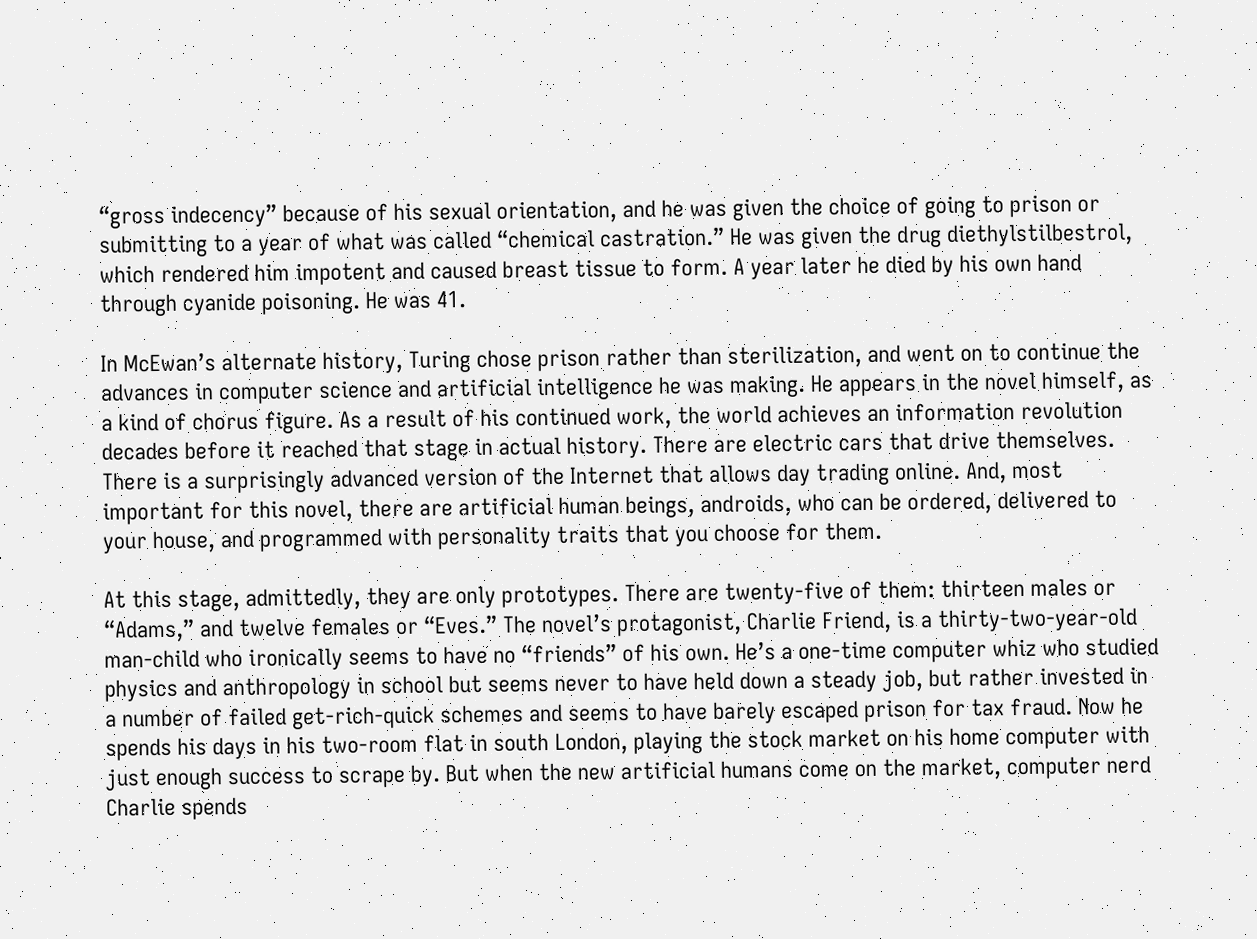“gross indecency” because of his sexual orientation, and he was given the choice of going to prison or submitting to a year of what was called “chemical castration.” He was given the drug diethylstilbestrol, which rendered him impotent and caused breast tissue to form. A year later he died by his own hand through cyanide poisoning. He was 41.

In McEwan’s alternate history, Turing chose prison rather than sterilization, and went on to continue the advances in computer science and artificial intelligence he was making. He appears in the novel himself, as a kind of chorus figure. As a result of his continued work, the world achieves an information revolution decades before it reached that stage in actual history. There are electric cars that drive themselves. There is a surprisingly advanced version of the Internet that allows day trading online. And, most important for this novel, there are artificial human beings, androids, who can be ordered, delivered to your house, and programmed with personality traits that you choose for them.

At this stage, admittedly, they are only prototypes. There are twenty-five of them: thirteen males or “Adams,” and twelve females or “Eves.” The novel’s protagonist, Charlie Friend, is a thirty-two-year-old man-child who ironically seems to have no “friends” of his own. He’s a one-time computer whiz who studied physics and anthropology in school but seems never to have held down a steady job, but rather invested in a number of failed get-rich-quick schemes and seems to have barely escaped prison for tax fraud. Now he spends his days in his two-room flat in south London, playing the stock market on his home computer with just enough success to scrape by. But when the new artificial humans come on the market, computer nerd Charlie spends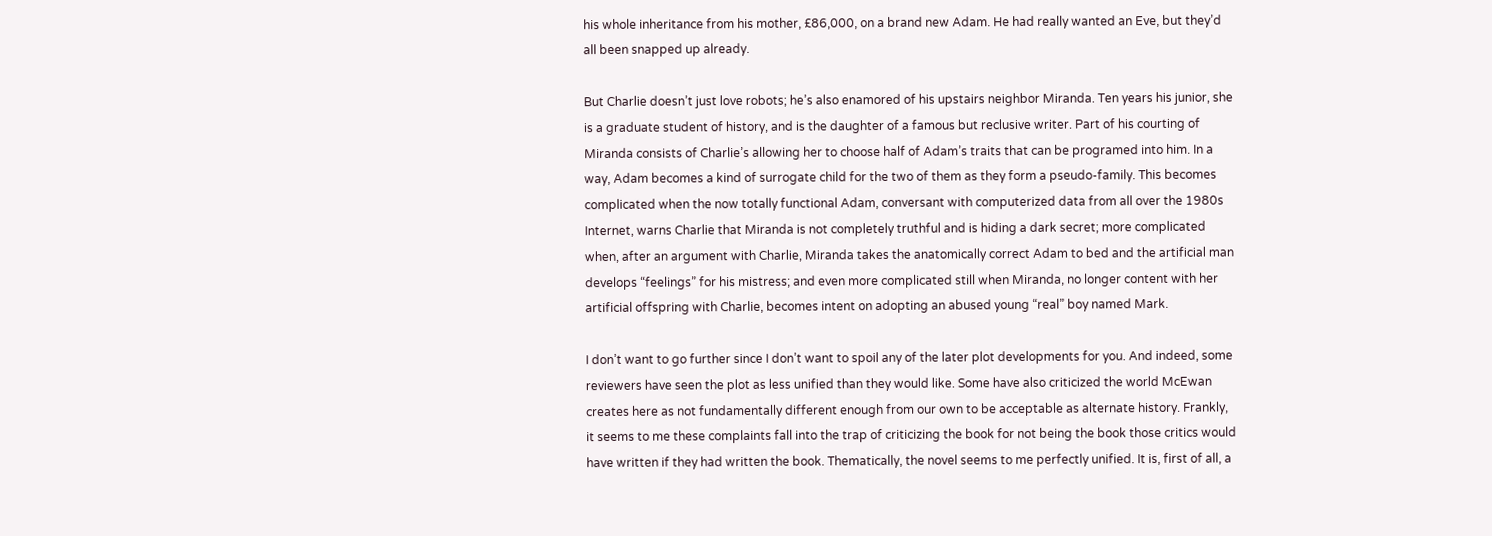his whole inheritance from his mother, £86,000, on a brand new Adam. He had really wanted an Eve, but they’d all been snapped up already.

But Charlie doesn’t just love robots; he’s also enamored of his upstairs neighbor Miranda. Ten years his junior, she is a graduate student of history, and is the daughter of a famous but reclusive writer. Part of his courting of Miranda consists of Charlie’s allowing her to choose half of Adam’s traits that can be programed into him. In a way, Adam becomes a kind of surrogate child for the two of them as they form a pseudo-family. This becomes complicated when the now totally functional Adam, conversant with computerized data from all over the 1980s Internet, warns Charlie that Miranda is not completely truthful and is hiding a dark secret; more complicated when, after an argument with Charlie, Miranda takes the anatomically correct Adam to bed and the artificial man develops “feelings” for his mistress; and even more complicated still when Miranda, no longer content with her artificial offspring with Charlie, becomes intent on adopting an abused young “real” boy named Mark.

I don’t want to go further since I don’t want to spoil any of the later plot developments for you. And indeed, some reviewers have seen the plot as less unified than they would like. Some have also criticized the world McEwan creates here as not fundamentally different enough from our own to be acceptable as alternate history. Frankly, it seems to me these complaints fall into the trap of criticizing the book for not being the book those critics would have written if they had written the book. Thematically, the novel seems to me perfectly unified. It is, first of all, a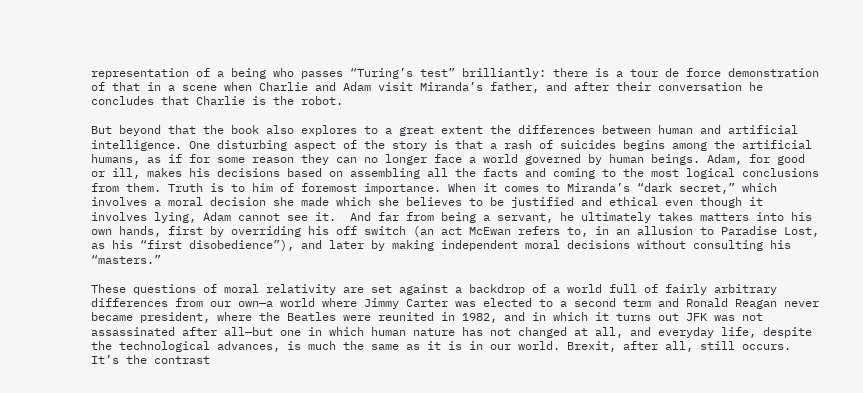representation of a being who passes “Turing’s test” brilliantly: there is a tour de force demonstration of that in a scene when Charlie and Adam visit Miranda’s father, and after their conversation he concludes that Charlie is the robot.

But beyond that the book also explores to a great extent the differences between human and artificial intelligence. One disturbing aspect of the story is that a rash of suicides begins among the artificial humans, as if for some reason they can no longer face a world governed by human beings. Adam, for good or ill, makes his decisions based on assembling all the facts and coming to the most logical conclusions from them. Truth is to him of foremost importance. When it comes to Miranda’s “dark secret,” which involves a moral decision she made which she believes to be justified and ethical even though it involves lying, Adam cannot see it.  And far from being a servant, he ultimately takes matters into his own hands, first by overriding his off switch (an act McEwan refers to, in an allusion to Paradise Lost, as his “first disobedience”), and later by making independent moral decisions without consulting his “masters.”

These questions of moral relativity are set against a backdrop of a world full of fairly arbitrary differences from our own—a world where Jimmy Carter was elected to a second term and Ronald Reagan never became president, where the Beatles were reunited in 1982, and in which it turns out JFK was not assassinated after all—but one in which human nature has not changed at all, and everyday life, despite the technological advances, is much the same as it is in our world. Brexit, after all, still occurs. It’s the contrast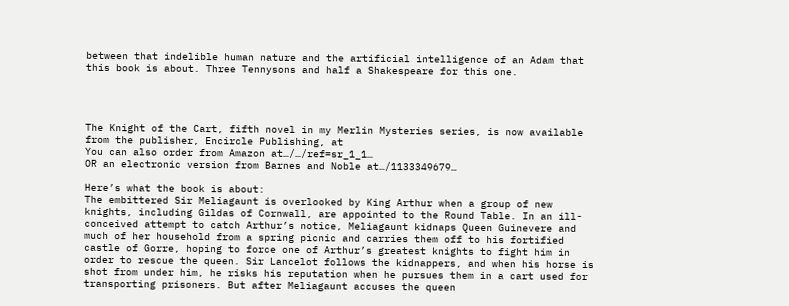between that indelible human nature and the artificial intelligence of an Adam that this book is about. Three Tennysons and half a Shakespeare for this one.




The Knight of the Cart, fifth novel in my Merlin Mysteries series, is now available from the publisher, Encircle Publishing, at
You can also order from Amazon at…/…/ref=sr_1_1…
OR an electronic version from Barnes and Noble at…/1133349679…

Here’s what the book is about:
The embittered Sir Meliagaunt is overlooked by King Arthur when a group of new knights, including Gildas of Cornwall, are appointed to the Round Table. In an ill-conceived attempt to catch Arthur’s notice, Meliagaunt kidnaps Queen Guinevere and much of her household from a spring picnic and carries them off to his fortified castle of Gorre, hoping to force one of Arthur’s greatest knights to fight him in order to rescue the queen. Sir Lancelot follows the kidnappers, and when his horse is shot from under him, he risks his reputation when he pursues them in a cart used for transporting prisoners. But after Meliagaunt accuses the queen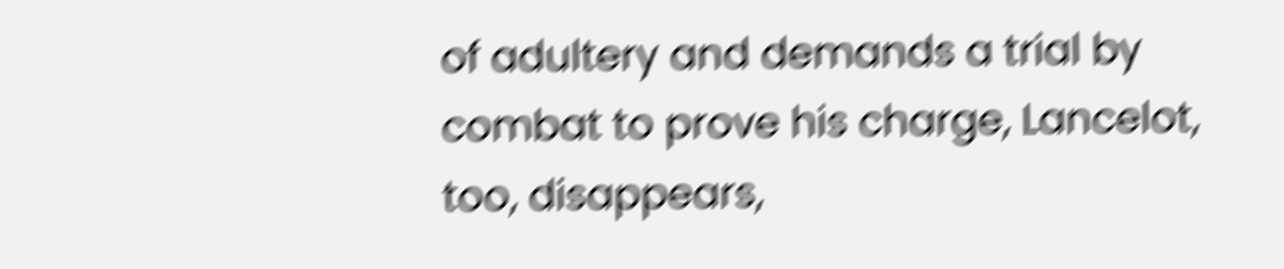of adultery and demands a trial by combat to prove his charge, Lancelot, too, disappears,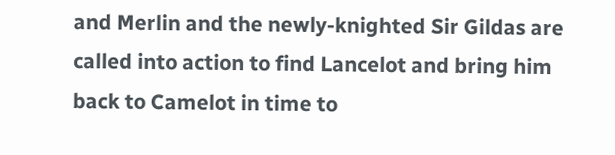and Merlin and the newly-knighted Sir Gildas are called into action to find Lancelot and bring him back to Camelot in time to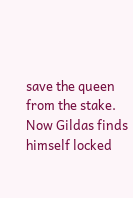save the queen from the stake. Now Gildas finds himself locked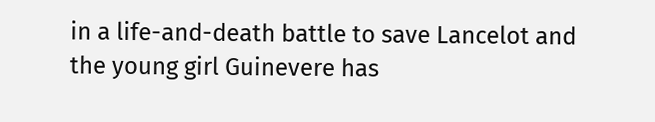in a life-and-death battle to save Lancelot and the young girl Guinevere has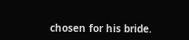chosen for his bride.